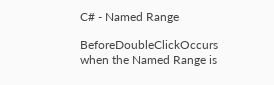C# - Named Range

BeforeDoubleClickOccurs when the Named Range is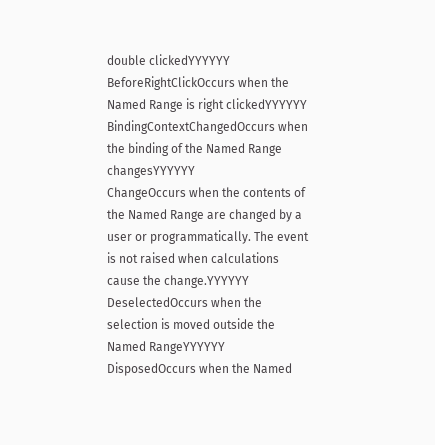double clickedYYYYYY
BeforeRightClickOccurs when the Named Range is right clickedYYYYYY
BindingContextChangedOccurs when the binding of the Named Range changesYYYYYY
ChangeOccurs when the contents of the Named Range are changed by a user or programmatically. The event is not raised when calculations cause the change.YYYYYY
DeselectedOccurs when the selection is moved outside the Named RangeYYYYYY
DisposedOccurs when the Named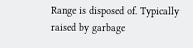Range is disposed of. Typically raised by garbage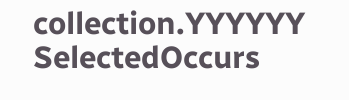collection.YYYYYY
SelectedOccurs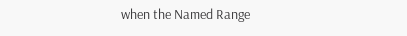when the Named Range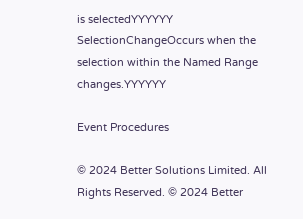is selectedYYYYYY
SelectionChangeOccurs when the selection within the Named Range changes.YYYYYY

Event Procedures

© 2024 Better Solutions Limited. All Rights Reserved. © 2024 Better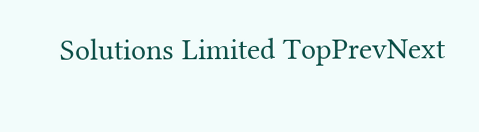Solutions Limited TopPrevNext